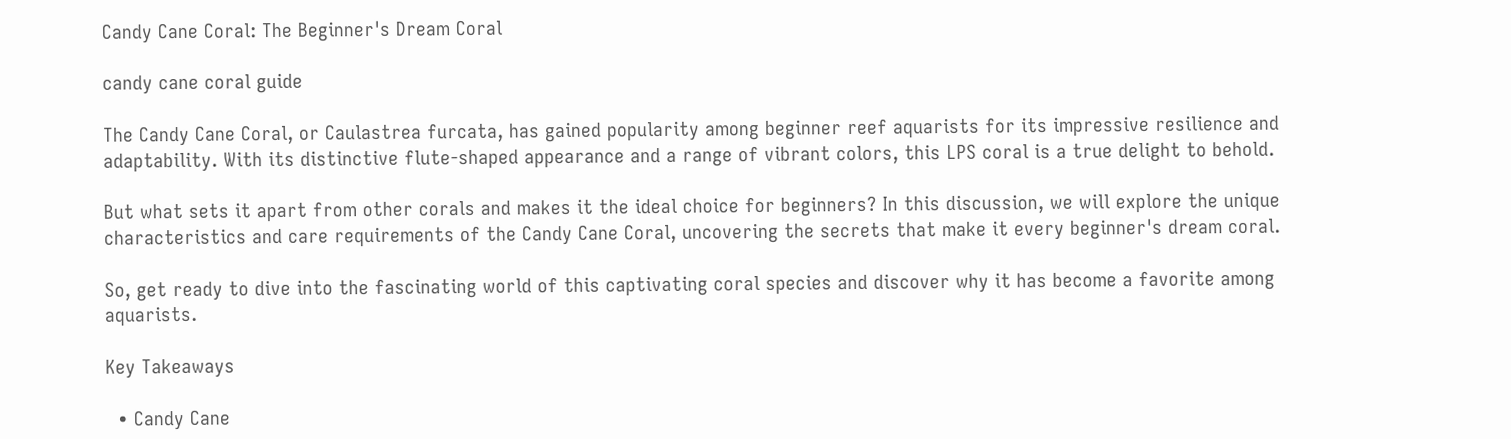Candy Cane Coral: The Beginner's Dream Coral

candy cane coral guide

The Candy Cane Coral, or Caulastrea furcata, has gained popularity among beginner reef aquarists for its impressive resilience and adaptability. With its distinctive flute-shaped appearance and a range of vibrant colors, this LPS coral is a true delight to behold.

But what sets it apart from other corals and makes it the ideal choice for beginners? In this discussion, we will explore the unique characteristics and care requirements of the Candy Cane Coral, uncovering the secrets that make it every beginner's dream coral.

So, get ready to dive into the fascinating world of this captivating coral species and discover why it has become a favorite among aquarists.

Key Takeaways

  • Candy Cane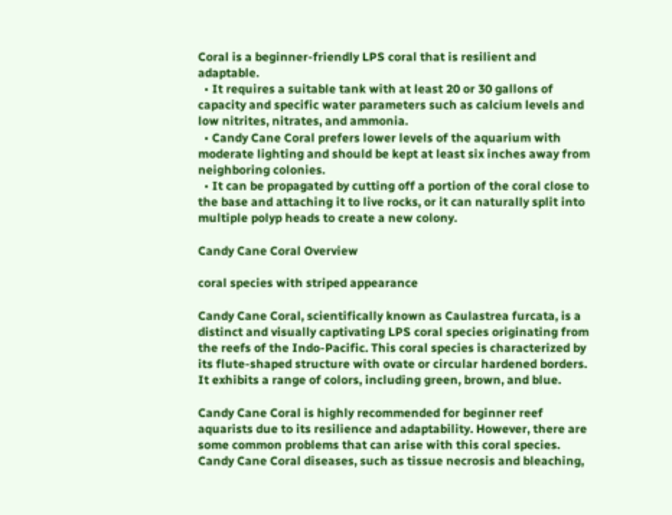Coral is a beginner-friendly LPS coral that is resilient and adaptable.
  • It requires a suitable tank with at least 20 or 30 gallons of capacity and specific water parameters such as calcium levels and low nitrites, nitrates, and ammonia.
  • Candy Cane Coral prefers lower levels of the aquarium with moderate lighting and should be kept at least six inches away from neighboring colonies.
  • It can be propagated by cutting off a portion of the coral close to the base and attaching it to live rocks, or it can naturally split into multiple polyp heads to create a new colony.

Candy Cane Coral Overview

coral species with striped appearance

Candy Cane Coral, scientifically known as Caulastrea furcata, is a distinct and visually captivating LPS coral species originating from the reefs of the Indo-Pacific. This coral species is characterized by its flute-shaped structure with ovate or circular hardened borders. It exhibits a range of colors, including green, brown, and blue.

Candy Cane Coral is highly recommended for beginner reef aquarists due to its resilience and adaptability. However, there are some common problems that can arise with this coral species. Candy Cane Coral diseases, such as tissue necrosis and bleaching,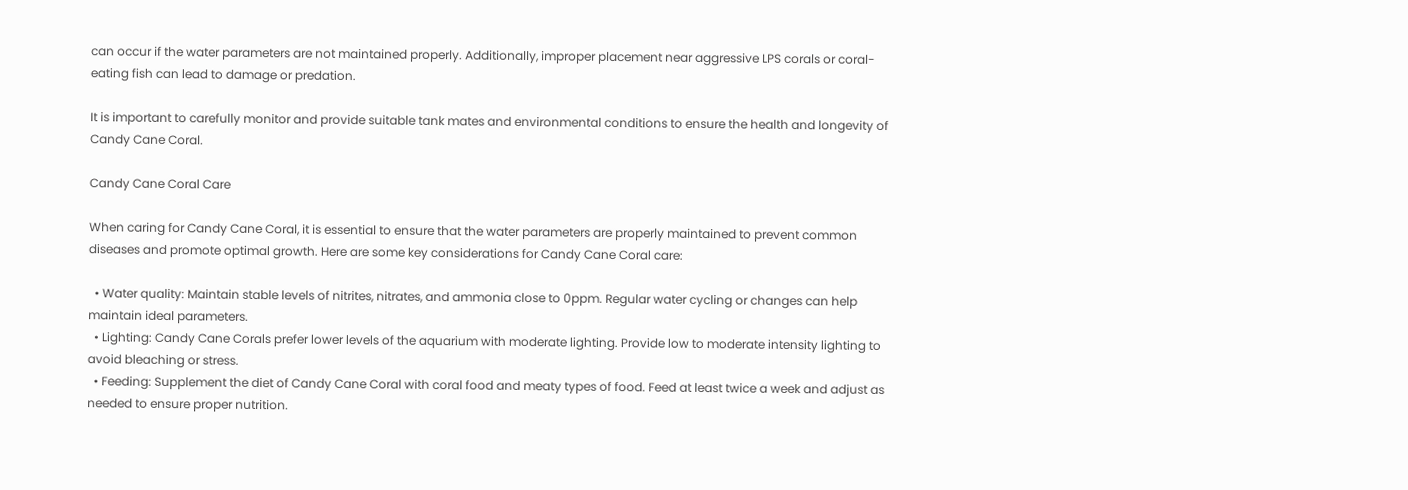can occur if the water parameters are not maintained properly. Additionally, improper placement near aggressive LPS corals or coral-eating fish can lead to damage or predation.

It is important to carefully monitor and provide suitable tank mates and environmental conditions to ensure the health and longevity of Candy Cane Coral.

Candy Cane Coral Care

When caring for Candy Cane Coral, it is essential to ensure that the water parameters are properly maintained to prevent common diseases and promote optimal growth. Here are some key considerations for Candy Cane Coral care:

  • Water quality: Maintain stable levels of nitrites, nitrates, and ammonia close to 0ppm. Regular water cycling or changes can help maintain ideal parameters.
  • Lighting: Candy Cane Corals prefer lower levels of the aquarium with moderate lighting. Provide low to moderate intensity lighting to avoid bleaching or stress.
  • Feeding: Supplement the diet of Candy Cane Coral with coral food and meaty types of food. Feed at least twice a week and adjust as needed to ensure proper nutrition.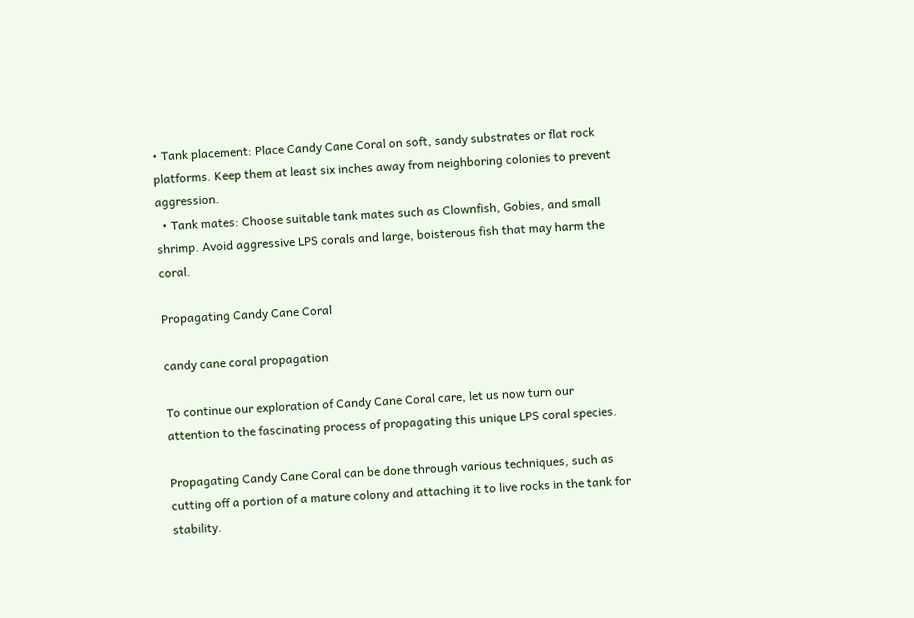• Tank placement: Place Candy Cane Coral on soft, sandy substrates or flat rock platforms. Keep them at least six inches away from neighboring colonies to prevent aggression.
  • Tank mates: Choose suitable tank mates such as Clownfish, Gobies, and small shrimp. Avoid aggressive LPS corals and large, boisterous fish that may harm the coral.

Propagating Candy Cane Coral

candy cane coral propagation

To continue our exploration of Candy Cane Coral care, let us now turn our attention to the fascinating process of propagating this unique LPS coral species.

Propagating Candy Cane Coral can be done through various techniques, such as cutting off a portion of a mature colony and attaching it to live rocks in the tank for stability.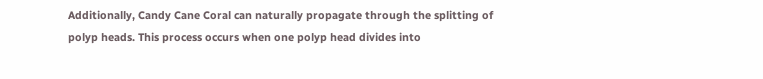Additionally, Candy Cane Coral can naturally propagate through the splitting of polyp heads. This process occurs when one polyp head divides into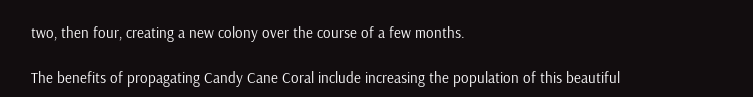two, then four, creating a new colony over the course of a few months.

The benefits of propagating Candy Cane Coral include increasing the population of this beautiful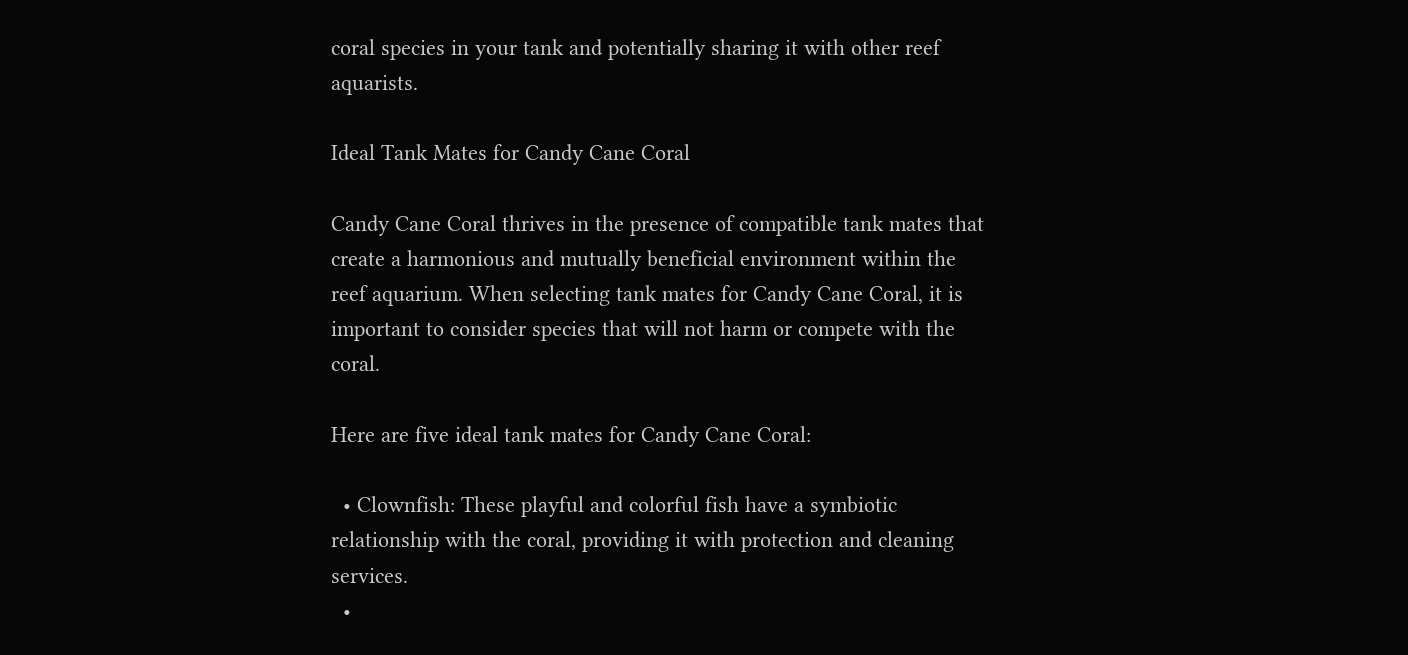coral species in your tank and potentially sharing it with other reef aquarists.

Ideal Tank Mates for Candy Cane Coral

Candy Cane Coral thrives in the presence of compatible tank mates that create a harmonious and mutually beneficial environment within the reef aquarium. When selecting tank mates for Candy Cane Coral, it is important to consider species that will not harm or compete with the coral.

Here are five ideal tank mates for Candy Cane Coral:

  • Clownfish: These playful and colorful fish have a symbiotic relationship with the coral, providing it with protection and cleaning services.
  •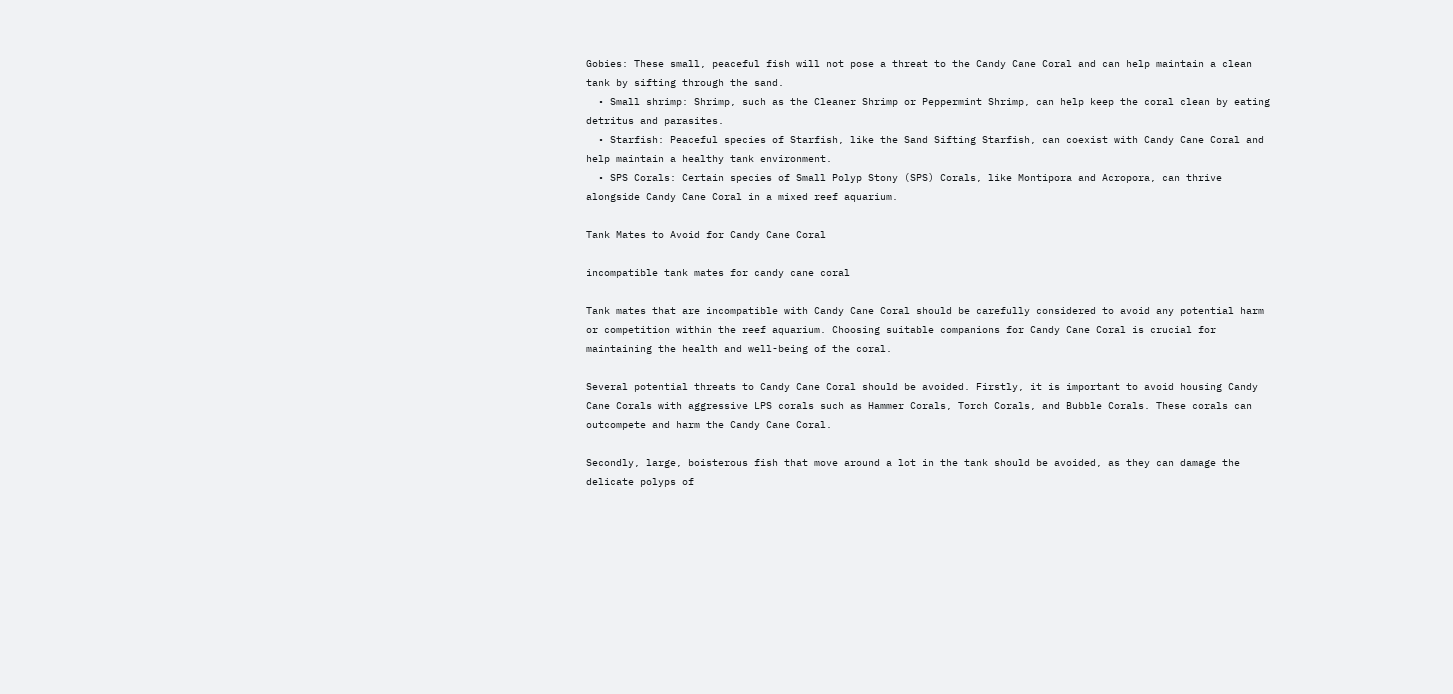Gobies: These small, peaceful fish will not pose a threat to the Candy Cane Coral and can help maintain a clean tank by sifting through the sand.
  • Small shrimp: Shrimp, such as the Cleaner Shrimp or Peppermint Shrimp, can help keep the coral clean by eating detritus and parasites.
  • Starfish: Peaceful species of Starfish, like the Sand Sifting Starfish, can coexist with Candy Cane Coral and help maintain a healthy tank environment.
  • SPS Corals: Certain species of Small Polyp Stony (SPS) Corals, like Montipora and Acropora, can thrive alongside Candy Cane Coral in a mixed reef aquarium.

Tank Mates to Avoid for Candy Cane Coral

incompatible tank mates for candy cane coral

Tank mates that are incompatible with Candy Cane Coral should be carefully considered to avoid any potential harm or competition within the reef aquarium. Choosing suitable companions for Candy Cane Coral is crucial for maintaining the health and well-being of the coral.

Several potential threats to Candy Cane Coral should be avoided. Firstly, it is important to avoid housing Candy Cane Corals with aggressive LPS corals such as Hammer Corals, Torch Corals, and Bubble Corals. These corals can outcompete and harm the Candy Cane Coral.

Secondly, large, boisterous fish that move around a lot in the tank should be avoided, as they can damage the delicate polyps of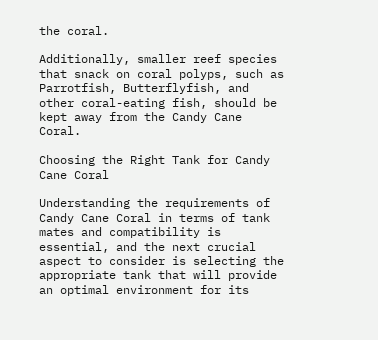the coral.

Additionally, smaller reef species that snack on coral polyps, such as Parrotfish, Butterflyfish, and other coral-eating fish, should be kept away from the Candy Cane Coral.

Choosing the Right Tank for Candy Cane Coral

Understanding the requirements of Candy Cane Coral in terms of tank mates and compatibility is essential, and the next crucial aspect to consider is selecting the appropriate tank that will provide an optimal environment for its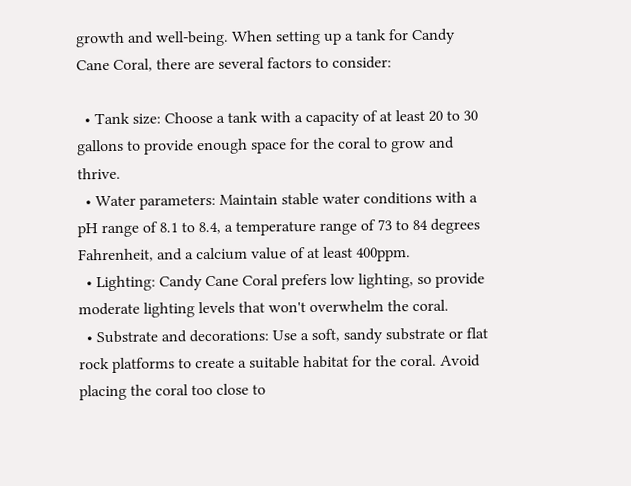growth and well-being. When setting up a tank for Candy Cane Coral, there are several factors to consider:

  • Tank size: Choose a tank with a capacity of at least 20 to 30 gallons to provide enough space for the coral to grow and thrive.
  • Water parameters: Maintain stable water conditions with a pH range of 8.1 to 8.4, a temperature range of 73 to 84 degrees Fahrenheit, and a calcium value of at least 400ppm.
  • Lighting: Candy Cane Coral prefers low lighting, so provide moderate lighting levels that won't overwhelm the coral.
  • Substrate and decorations: Use a soft, sandy substrate or flat rock platforms to create a suitable habitat for the coral. Avoid placing the coral too close to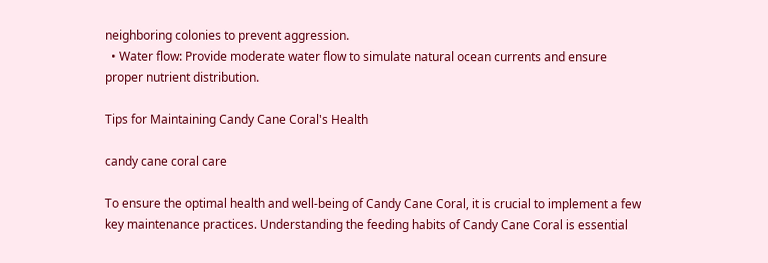neighboring colonies to prevent aggression.
  • Water flow: Provide moderate water flow to simulate natural ocean currents and ensure proper nutrient distribution.

Tips for Maintaining Candy Cane Coral's Health

candy cane coral care

To ensure the optimal health and well-being of Candy Cane Coral, it is crucial to implement a few key maintenance practices. Understanding the feeding habits of Candy Cane Coral is essential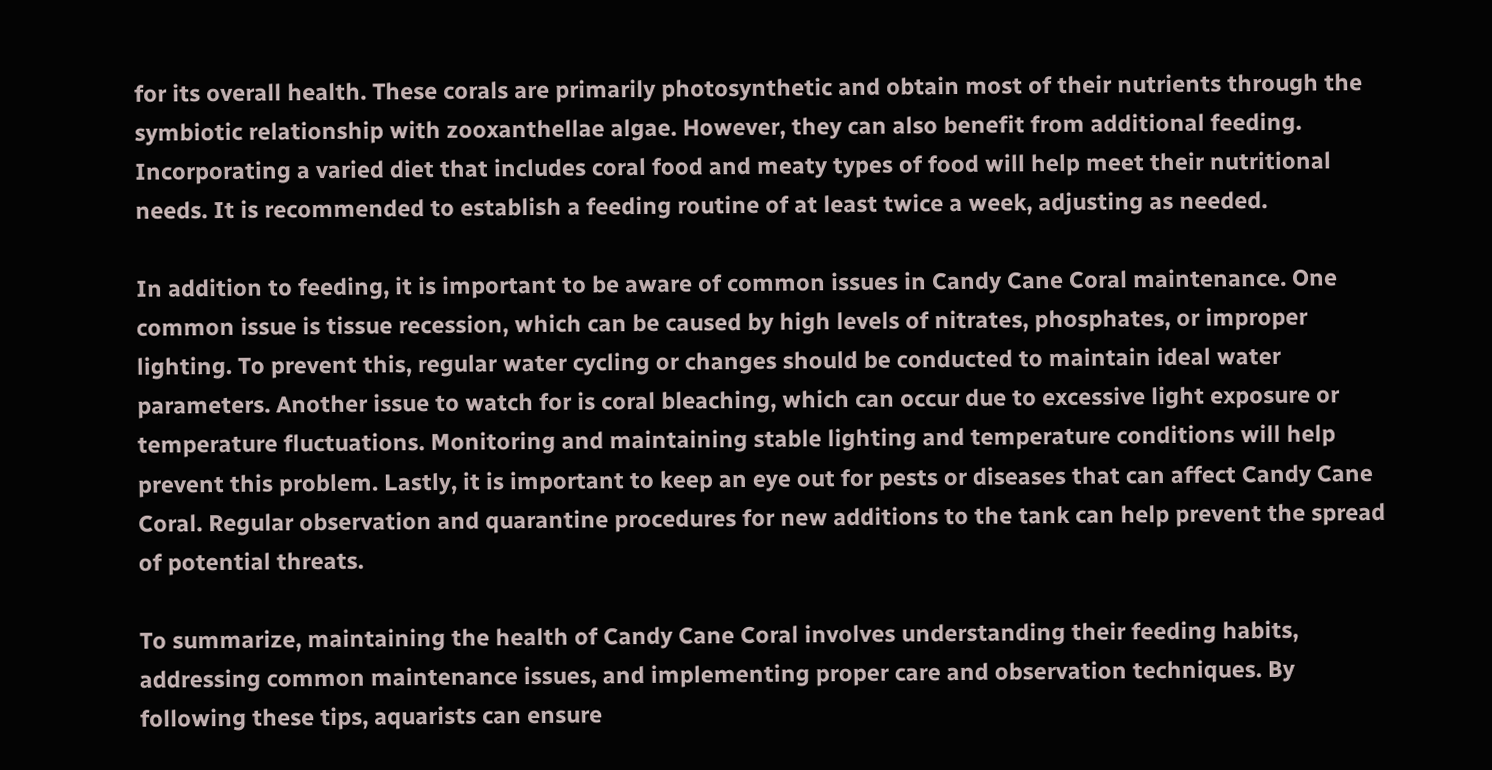for its overall health. These corals are primarily photosynthetic and obtain most of their nutrients through the symbiotic relationship with zooxanthellae algae. However, they can also benefit from additional feeding. Incorporating a varied diet that includes coral food and meaty types of food will help meet their nutritional needs. It is recommended to establish a feeding routine of at least twice a week, adjusting as needed.

In addition to feeding, it is important to be aware of common issues in Candy Cane Coral maintenance. One common issue is tissue recession, which can be caused by high levels of nitrates, phosphates, or improper lighting. To prevent this, regular water cycling or changes should be conducted to maintain ideal water parameters. Another issue to watch for is coral bleaching, which can occur due to excessive light exposure or temperature fluctuations. Monitoring and maintaining stable lighting and temperature conditions will help prevent this problem. Lastly, it is important to keep an eye out for pests or diseases that can affect Candy Cane Coral. Regular observation and quarantine procedures for new additions to the tank can help prevent the spread of potential threats.

To summarize, maintaining the health of Candy Cane Coral involves understanding their feeding habits, addressing common maintenance issues, and implementing proper care and observation techniques. By following these tips, aquarists can ensure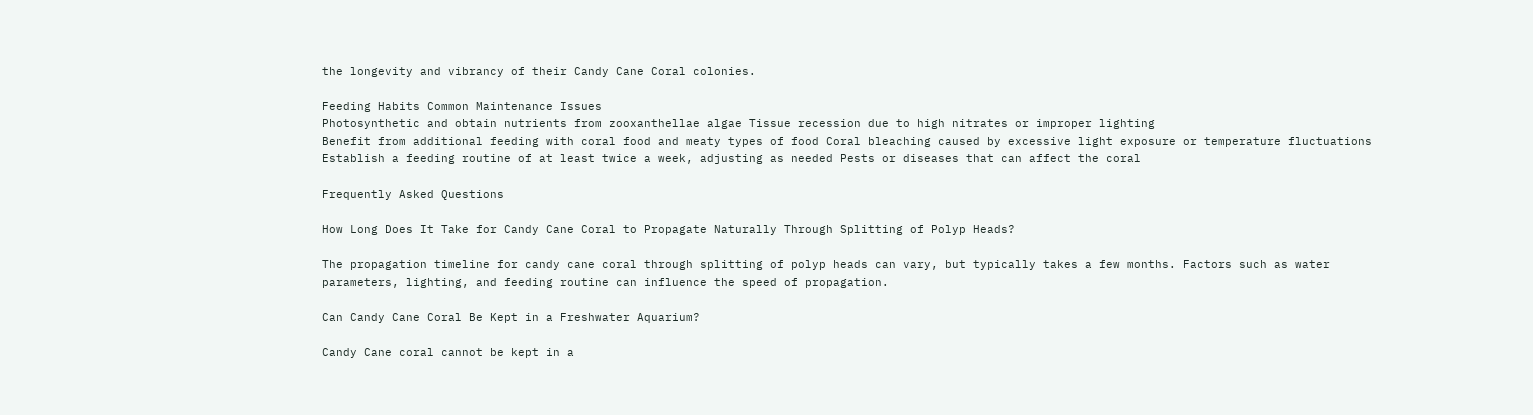the longevity and vibrancy of their Candy Cane Coral colonies.

Feeding Habits Common Maintenance Issues
Photosynthetic and obtain nutrients from zooxanthellae algae Tissue recession due to high nitrates or improper lighting
Benefit from additional feeding with coral food and meaty types of food Coral bleaching caused by excessive light exposure or temperature fluctuations
Establish a feeding routine of at least twice a week, adjusting as needed Pests or diseases that can affect the coral

Frequently Asked Questions

How Long Does It Take for Candy Cane Coral to Propagate Naturally Through Splitting of Polyp Heads?

The propagation timeline for candy cane coral through splitting of polyp heads can vary, but typically takes a few months. Factors such as water parameters, lighting, and feeding routine can influence the speed of propagation.

Can Candy Cane Coral Be Kept in a Freshwater Aquarium?

Candy Cane coral cannot be kept in a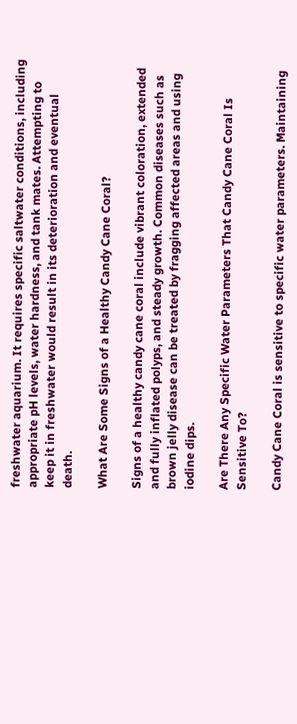freshwater aquarium. It requires specific saltwater conditions, including appropriate pH levels, water hardness, and tank mates. Attempting to keep it in freshwater would result in its deterioration and eventual death.

What Are Some Signs of a Healthy Candy Cane Coral?

Signs of a healthy candy cane coral include vibrant coloration, extended and fully inflated polyps, and steady growth. Common diseases such as brown jelly disease can be treated by fragging affected areas and using iodine dips.

Are There Any Specific Water Parameters That Candy Cane Coral Is Sensitive To?

Candy Cane Coral is sensitive to specific water parameters. Maintaining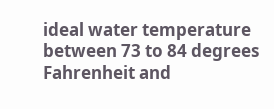ideal water temperature between 73 to 84 degrees Fahrenheit and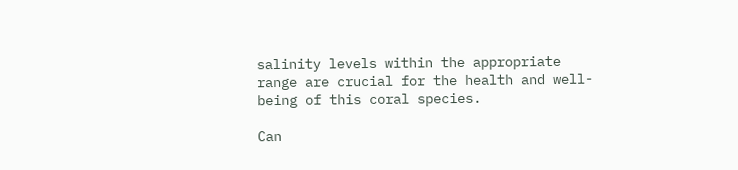salinity levels within the appropriate range are crucial for the health and well-being of this coral species.

Can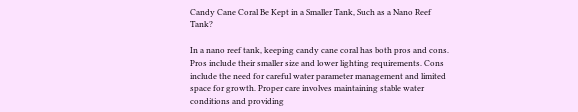Candy Cane Coral Be Kept in a Smaller Tank, Such as a Nano Reef Tank?

In a nano reef tank, keeping candy cane coral has both pros and cons. Pros include their smaller size and lower lighting requirements. Cons include the need for careful water parameter management and limited space for growth. Proper care involves maintaining stable water conditions and providing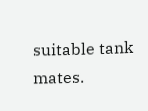suitable tank mates.